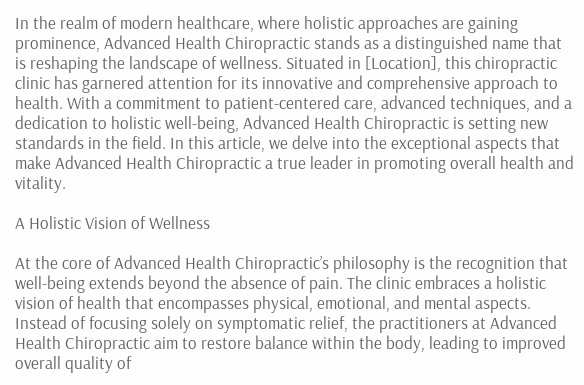In the realm of modern healthcare, where holistic approaches are gaining prominence, Advanced Health Chiropractic stands as a distinguished name that is reshaping the landscape of wellness. Situated in [Location], this chiropractic clinic has garnered attention for its innovative and comprehensive approach to health. With a commitment to patient-centered care, advanced techniques, and a dedication to holistic well-being, Advanced Health Chiropractic is setting new standards in the field. In this article, we delve into the exceptional aspects that make Advanced Health Chiropractic a true leader in promoting overall health and vitality.

A Holistic Vision of Wellness

At the core of Advanced Health Chiropractic’s philosophy is the recognition that well-being extends beyond the absence of pain. The clinic embraces a holistic vision of health that encompasses physical, emotional, and mental aspects. Instead of focusing solely on symptomatic relief, the practitioners at Advanced Health Chiropractic aim to restore balance within the body, leading to improved overall quality of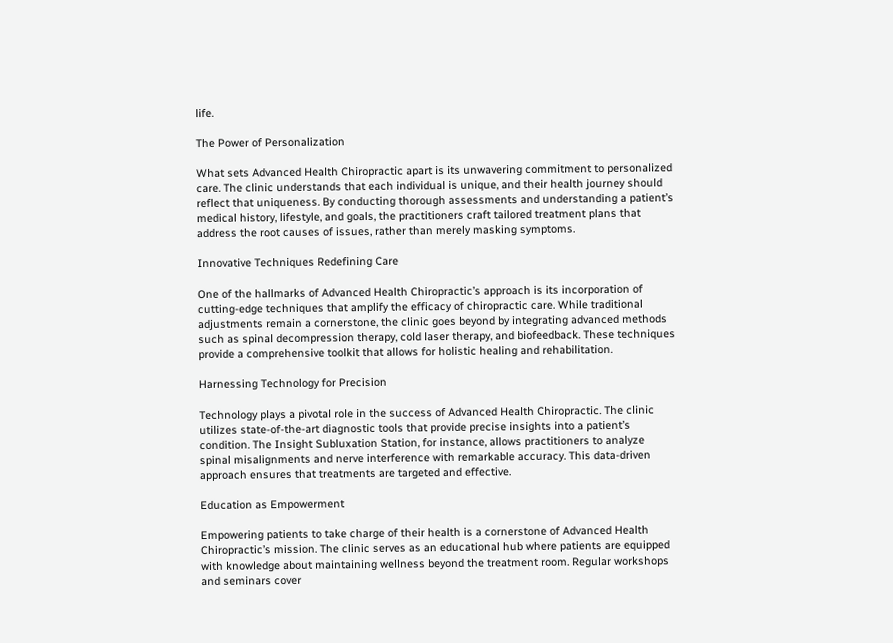life.

The Power of Personalization

What sets Advanced Health Chiropractic apart is its unwavering commitment to personalized care. The clinic understands that each individual is unique, and their health journey should reflect that uniqueness. By conducting thorough assessments and understanding a patient’s medical history, lifestyle, and goals, the practitioners craft tailored treatment plans that address the root causes of issues, rather than merely masking symptoms.

Innovative Techniques Redefining Care

One of the hallmarks of Advanced Health Chiropractic’s approach is its incorporation of cutting-edge techniques that amplify the efficacy of chiropractic care. While traditional adjustments remain a cornerstone, the clinic goes beyond by integrating advanced methods such as spinal decompression therapy, cold laser therapy, and biofeedback. These techniques provide a comprehensive toolkit that allows for holistic healing and rehabilitation.

Harnessing Technology for Precision

Technology plays a pivotal role in the success of Advanced Health Chiropractic. The clinic utilizes state-of-the-art diagnostic tools that provide precise insights into a patient’s condition. The Insight Subluxation Station, for instance, allows practitioners to analyze spinal misalignments and nerve interference with remarkable accuracy. This data-driven approach ensures that treatments are targeted and effective.

Education as Empowerment

Empowering patients to take charge of their health is a cornerstone of Advanced Health Chiropractic’s mission. The clinic serves as an educational hub where patients are equipped with knowledge about maintaining wellness beyond the treatment room. Regular workshops and seminars cover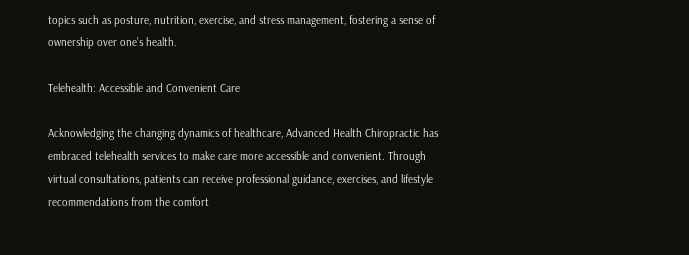topics such as posture, nutrition, exercise, and stress management, fostering a sense of ownership over one’s health.

Telehealth: Accessible and Convenient Care

Acknowledging the changing dynamics of healthcare, Advanced Health Chiropractic has embraced telehealth services to make care more accessible and convenient. Through virtual consultations, patients can receive professional guidance, exercises, and lifestyle recommendations from the comfort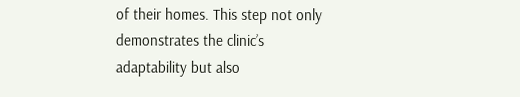of their homes. This step not only demonstrates the clinic’s adaptability but also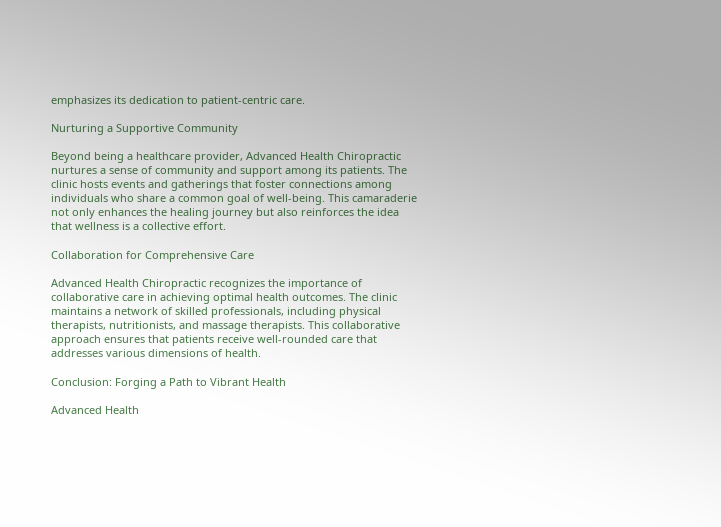emphasizes its dedication to patient-centric care.

Nurturing a Supportive Community

Beyond being a healthcare provider, Advanced Health Chiropractic nurtures a sense of community and support among its patients. The clinic hosts events and gatherings that foster connections among individuals who share a common goal of well-being. This camaraderie not only enhances the healing journey but also reinforces the idea that wellness is a collective effort.

Collaboration for Comprehensive Care

Advanced Health Chiropractic recognizes the importance of collaborative care in achieving optimal health outcomes. The clinic maintains a network of skilled professionals, including physical therapists, nutritionists, and massage therapists. This collaborative approach ensures that patients receive well-rounded care that addresses various dimensions of health.

Conclusion: Forging a Path to Vibrant Health

Advanced Health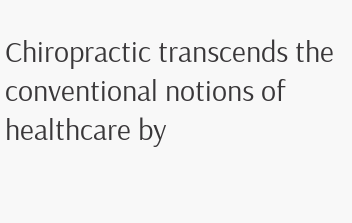Chiropractic transcends the conventional notions of healthcare by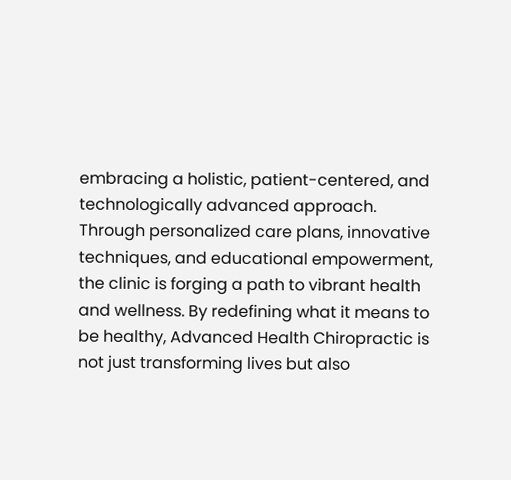embracing a holistic, patient-centered, and technologically advanced approach. Through personalized care plans, innovative techniques, and educational empowerment, the clinic is forging a path to vibrant health and wellness. By redefining what it means to be healthy, Advanced Health Chiropractic is not just transforming lives but also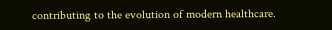contributing to the evolution of modern healthcare.